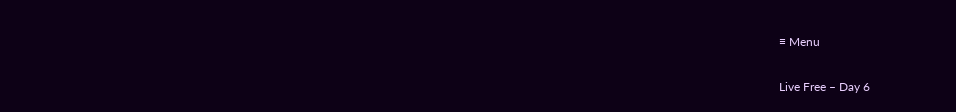≡ Menu

Live Free – Day 6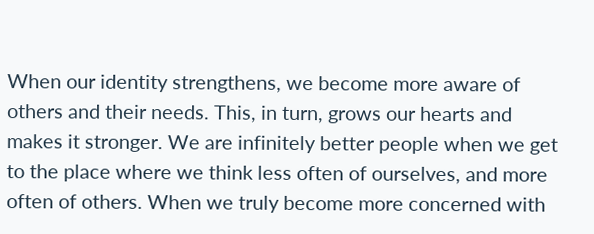When our identity strengthens, we become more aware of others and their needs. This, in turn, grows our hearts and makes it stronger. We are infinitely better people when we get to the place where we think less often of ourselves, and more often of others. When we truly become more concerned with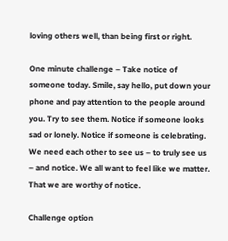loving others well, than being first or right.

One minute challenge – Take notice of someone today. Smile, say hello, put down your phone and pay attention to the people around you. Try to see them. Notice if someone looks sad or lonely. Notice if someone is celebrating. We need each other to see us – to truly see us – and notice. We all want to feel like we matter. That we are worthy of notice.

Challenge option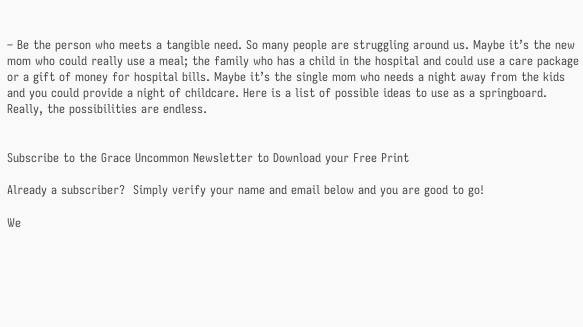– Be the person who meets a tangible need. So many people are struggling around us. Maybe it’s the new mom who could really use a meal; the family who has a child in the hospital and could use a care package or a gift of money for hospital bills. Maybe it’s the single mom who needs a night away from the kids and you could provide a night of childcare. Here is a list of possible ideas to use as a springboard. Really, the possibilities are endless.


Subscribe to the Grace Uncommon Newsletter to Download your Free Print

Already a subscriber?  Simply verify your name and email below and you are good to go!

We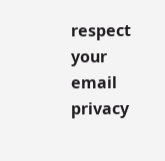respect your email privacy